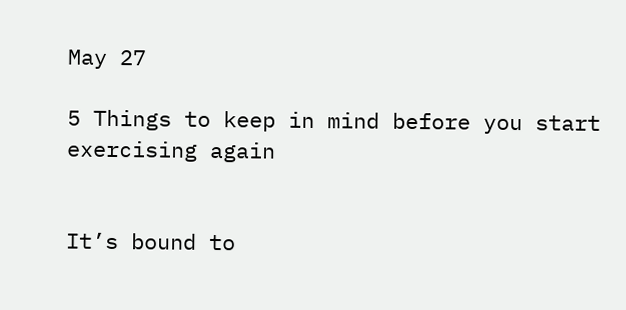May 27

5 Things to keep in mind before you start exercising again


It’s bound to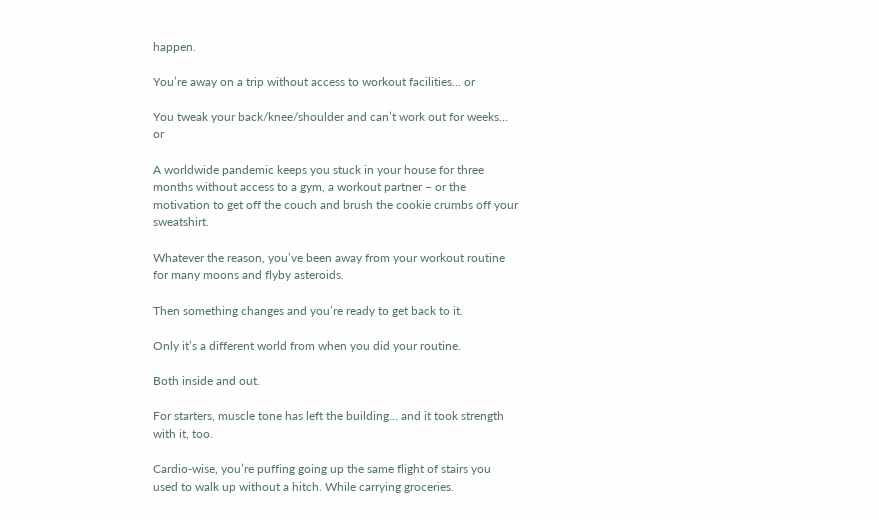happen.

You’re away on a trip without access to workout facilities… or

You tweak your back/knee/shoulder and can’t work out for weeks… or

A worldwide pandemic keeps you stuck in your house for three months without access to a gym, a workout partner – or the motivation to get off the couch and brush the cookie crumbs off your sweatshirt.

Whatever the reason, you’ve been away from your workout routine for many moons and flyby asteroids.

Then something changes and you’re ready to get back to it.

Only it’s a different world from when you did your routine.

Both inside and out.

For starters, muscle tone has left the building… and it took strength with it, too.

Cardio-wise, you’re puffing going up the same flight of stairs you used to walk up without a hitch. While carrying groceries.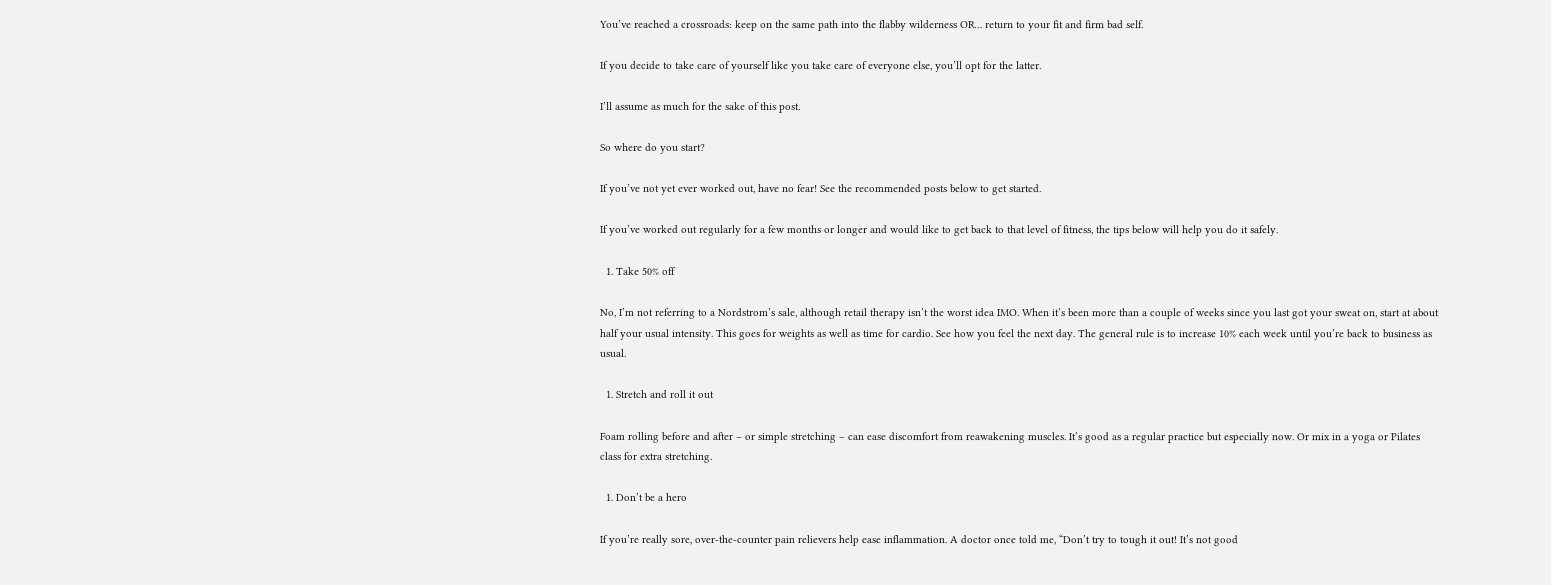You’ve reached a crossroads: keep on the same path into the flabby wilderness OR… return to your fit and firm bad self.

If you decide to take care of yourself like you take care of everyone else, you’ll opt for the latter.

I’ll assume as much for the sake of this post.

So where do you start?

If you’ve not yet ever worked out, have no fear! See the recommended posts below to get started.

If you’ve worked out regularly for a few months or longer and would like to get back to that level of fitness, the tips below will help you do it safely.

  1. Take 50% off

No, I’m not referring to a Nordstrom’s sale, although retail therapy isn’t the worst idea IMO. When it’s been more than a couple of weeks since you last got your sweat on, start at about half your usual intensity. This goes for weights as well as time for cardio. See how you feel the next day. The general rule is to increase 10% each week until you’re back to business as usual.

  1. Stretch and roll it out

Foam rolling before and after – or simple stretching – can ease discomfort from reawakening muscles. It’s good as a regular practice but especially now. Or mix in a yoga or Pilates class for extra stretching.

  1. Don’t be a hero

If you’re really sore, over-the-counter pain relievers help ease inflammation. A doctor once told me, “Don’t try to tough it out! It’s not good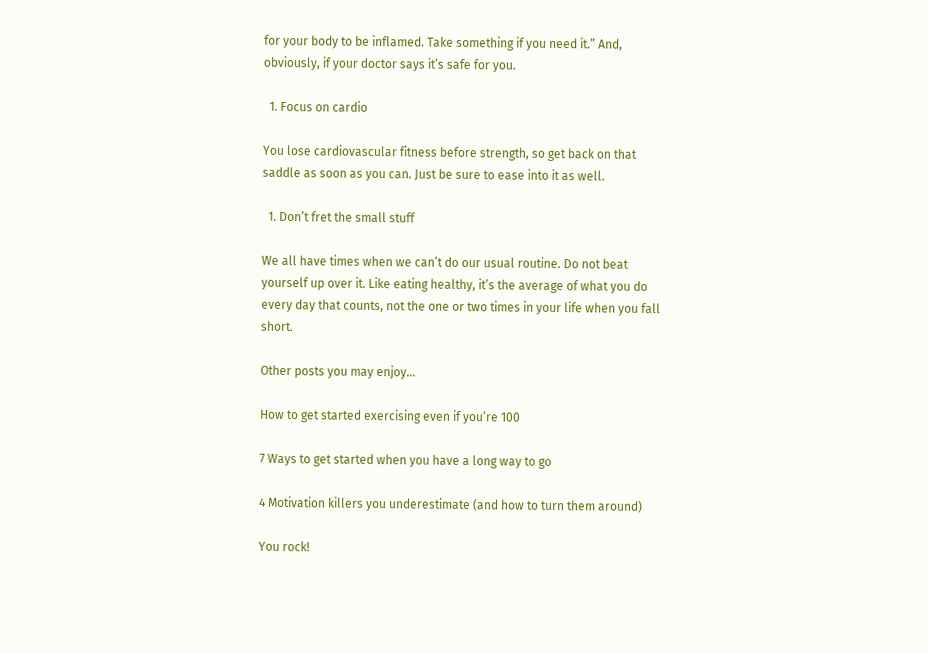for your body to be inflamed. Take something if you need it.” And, obviously, if your doctor says it’s safe for you.

  1. Focus on cardio

You lose cardiovascular fitness before strength, so get back on that saddle as soon as you can. Just be sure to ease into it as well.

  1. Don’t fret the small stuff

We all have times when we can’t do our usual routine. Do not beat yourself up over it. Like eating healthy, it’s the average of what you do every day that counts, not the one or two times in your life when you fall short.

Other posts you may enjoy…

How to get started exercising even if you’re 100

7 Ways to get started when you have a long way to go

4 Motivation killers you underestimate (and how to turn them around)

You rock!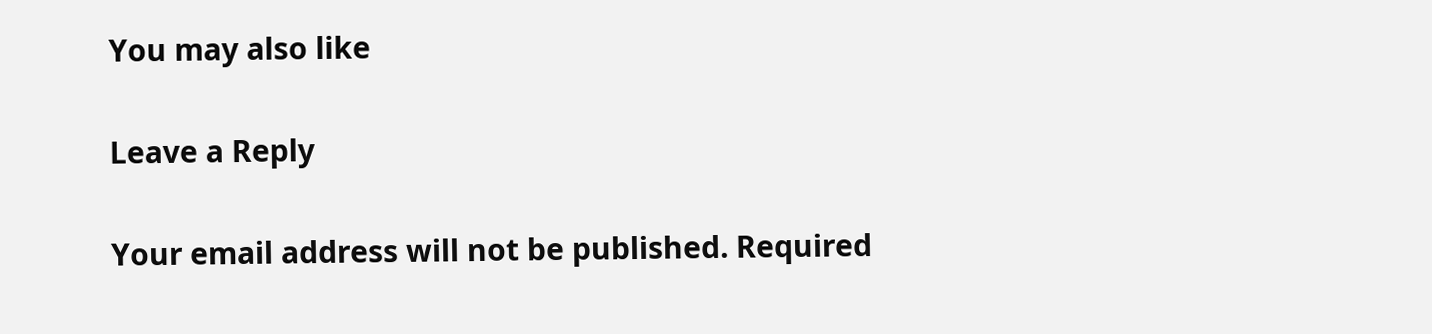You may also like

Leave a Reply

Your email address will not be published. Required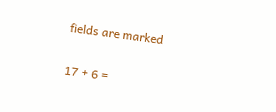fields are marked

17 + 6 =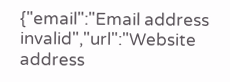{"email":"Email address invalid","url":"Website address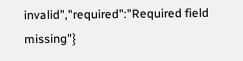invalid","required":"Required field missing"}